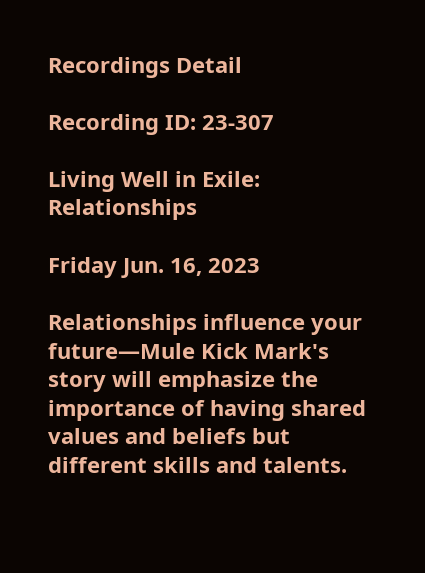Recordings Detail

Recording ID: 23-307

Living Well in Exile: Relationships

Friday Jun. 16, 2023

Relationships influence your future—Mule Kick Mark's story will emphasize the importance of having shared values and beliefs but different skills and talents.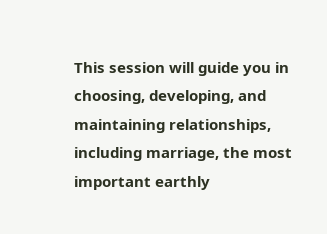This session will guide you in choosing, developing, and maintaining relationships, including marriage, the most important earthly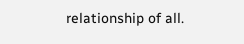relationship of all.